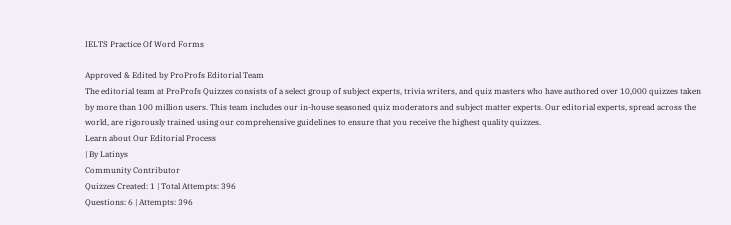IELTS Practice Of Word Forms

Approved & Edited by ProProfs Editorial Team
The editorial team at ProProfs Quizzes consists of a select group of subject experts, trivia writers, and quiz masters who have authored over 10,000 quizzes taken by more than 100 million users. This team includes our in-house seasoned quiz moderators and subject matter experts. Our editorial experts, spread across the world, are rigorously trained using our comprehensive guidelines to ensure that you receive the highest quality quizzes.
Learn about Our Editorial Process
| By Latinys
Community Contributor
Quizzes Created: 1 | Total Attempts: 396
Questions: 6 | Attempts: 396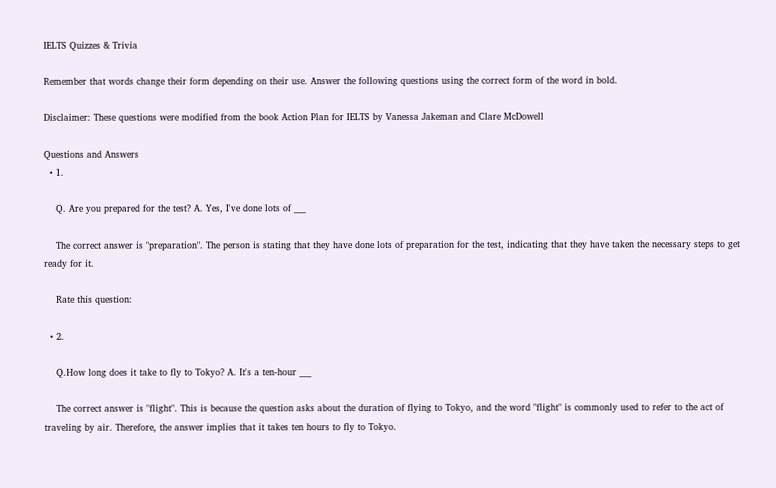IELTS Quizzes & Trivia

Remember that words change their form depending on their use. Answer the following questions using the correct form of the word in bold.

Disclaimer: These questions were modified from the book Action Plan for IELTS by Vanessa Jakeman and Clare McDowell

Questions and Answers
  • 1.

    Q. Are you prepared for the test? A. Yes, I've done lots of ___

    The correct answer is "preparation". The person is stating that they have done lots of preparation for the test, indicating that they have taken the necessary steps to get ready for it.

    Rate this question:

  • 2.

    Q.How long does it take to fly to Tokyo? A. It's a ten-hour ___

    The correct answer is "flight". This is because the question asks about the duration of flying to Tokyo, and the word "flight" is commonly used to refer to the act of traveling by air. Therefore, the answer implies that it takes ten hours to fly to Tokyo.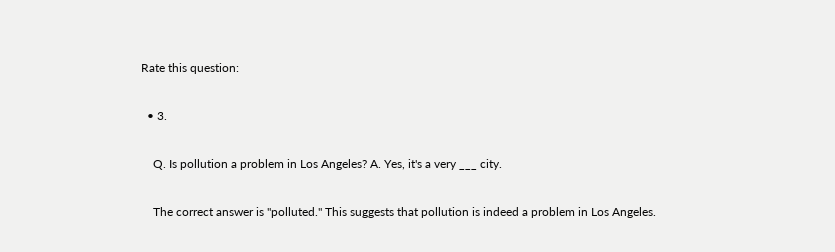Rate this question:

  • 3.

    Q. Is pollution a problem in Los Angeles? A. Yes, it's a very ___ city.

    The correct answer is "polluted." This suggests that pollution is indeed a problem in Los Angeles.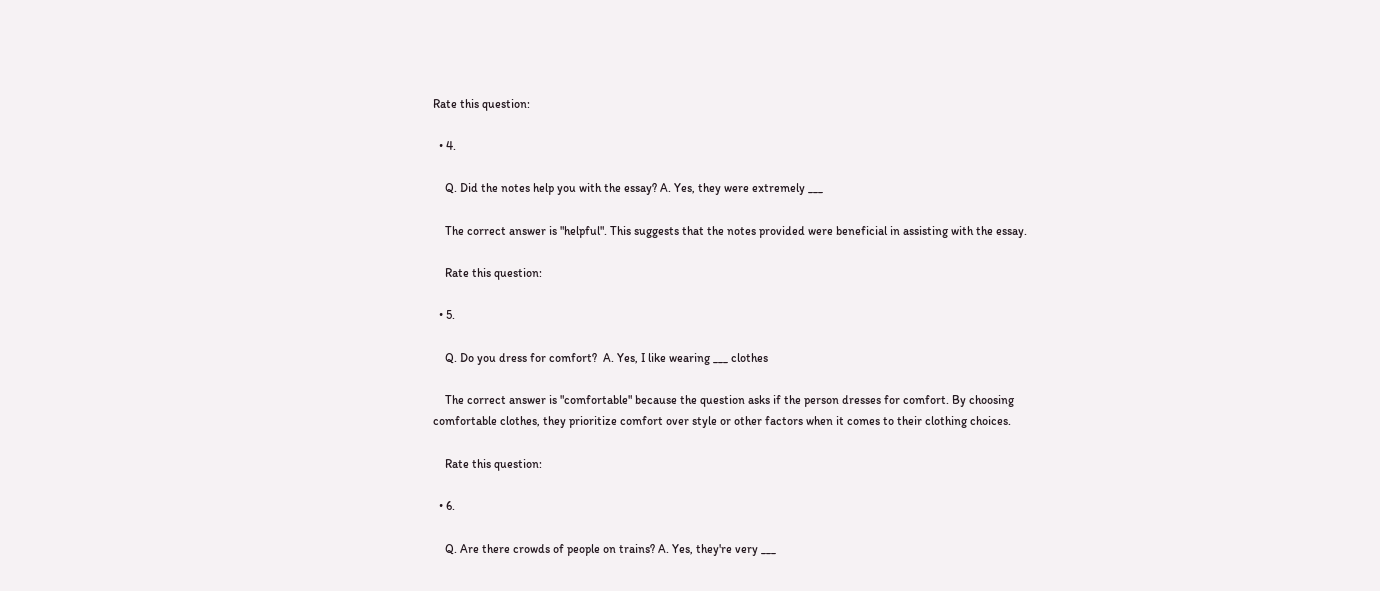Rate this question:

  • 4.

    Q. Did the notes help you with the essay? A. Yes, they were extremely ___

    The correct answer is "helpful". This suggests that the notes provided were beneficial in assisting with the essay.

    Rate this question:

  • 5.

    Q. Do you dress for comfort?  A. Yes, I like wearing ___ clothes

    The correct answer is "comfortable" because the question asks if the person dresses for comfort. By choosing comfortable clothes, they prioritize comfort over style or other factors when it comes to their clothing choices.

    Rate this question:

  • 6.

    Q. Are there crowds of people on trains? A. Yes, they're very ___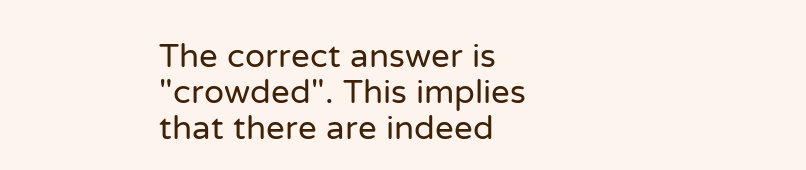The correct answer is "crowded". This implies that there are indeed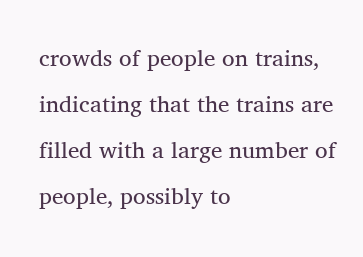crowds of people on trains, indicating that the trains are filled with a large number of people, possibly to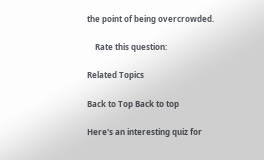the point of being overcrowded.

    Rate this question:

Related Topics

Back to Top Back to top

Here's an interesting quiz for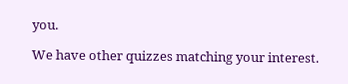you.

We have other quizzes matching your interest.